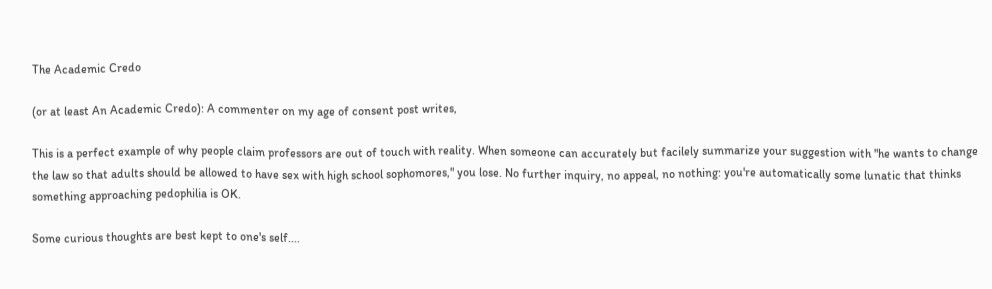The Academic Credo

(or at least An Academic Credo): A commenter on my age of consent post writes,

This is a perfect example of why people claim professors are out of touch with reality. When someone can accurately but facilely summarize your suggestion with "he wants to change the law so that adults should be allowed to have sex with high school sophomores," you lose. No further inquiry, no appeal, no nothing: you're automatically some lunatic that thinks something approaching pedophilia is OK.

Some curious thoughts are best kept to one's self....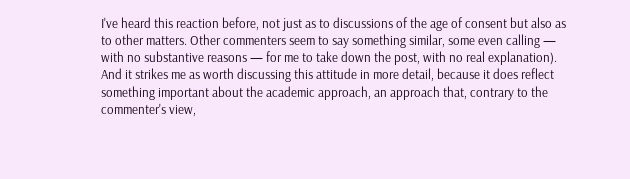I've heard this reaction before, not just as to discussions of the age of consent but also as to other matters. Other commenters seem to say something similar, some even calling — with no substantive reasons — for me to take down the post, with no real explanation). And it strikes me as worth discussing this attitude in more detail, because it does reflect something important about the academic approach, an approach that, contrary to the commenter's view,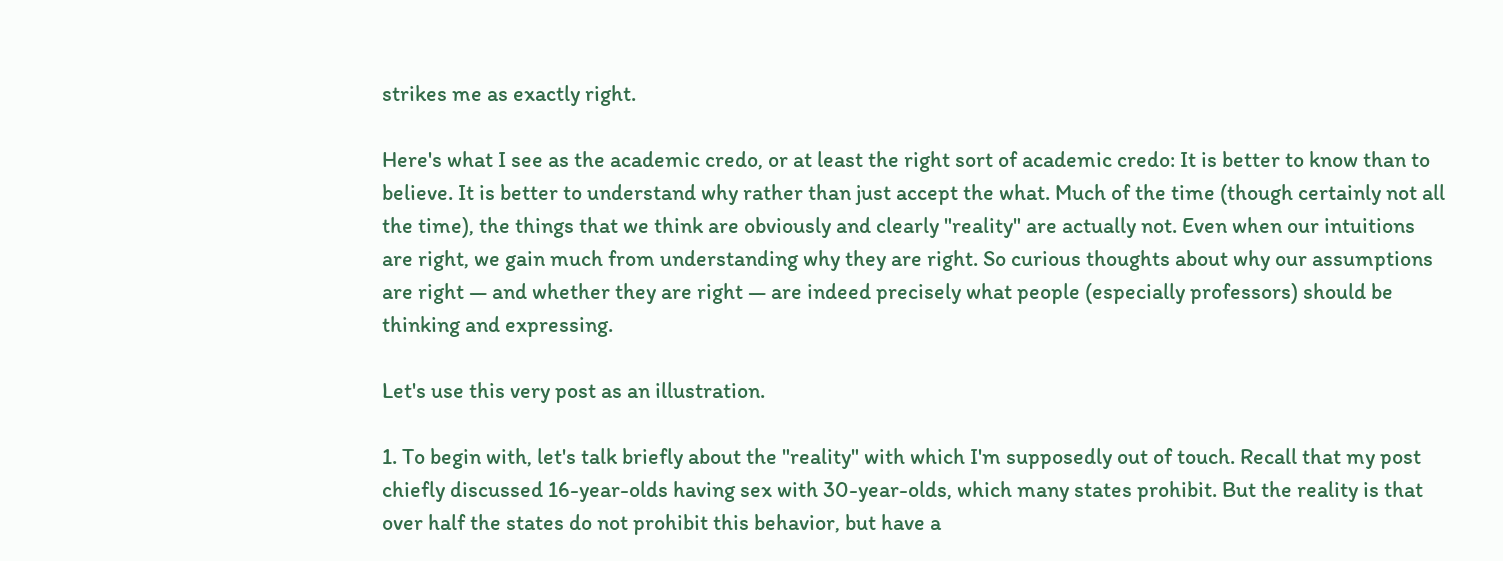strikes me as exactly right.

Here's what I see as the academic credo, or at least the right sort of academic credo: It is better to know than to believe. It is better to understand why rather than just accept the what. Much of the time (though certainly not all the time), the things that we think are obviously and clearly "reality" are actually not. Even when our intuitions are right, we gain much from understanding why they are right. So curious thoughts about why our assumptions are right — and whether they are right — are indeed precisely what people (especially professors) should be thinking and expressing.

Let's use this very post as an illustration.

1. To begin with, let's talk briefly about the "reality" with which I'm supposedly out of touch. Recall that my post chiefly discussed 16-year-olds having sex with 30-year-olds, which many states prohibit. But the reality is that over half the states do not prohibit this behavior, but have a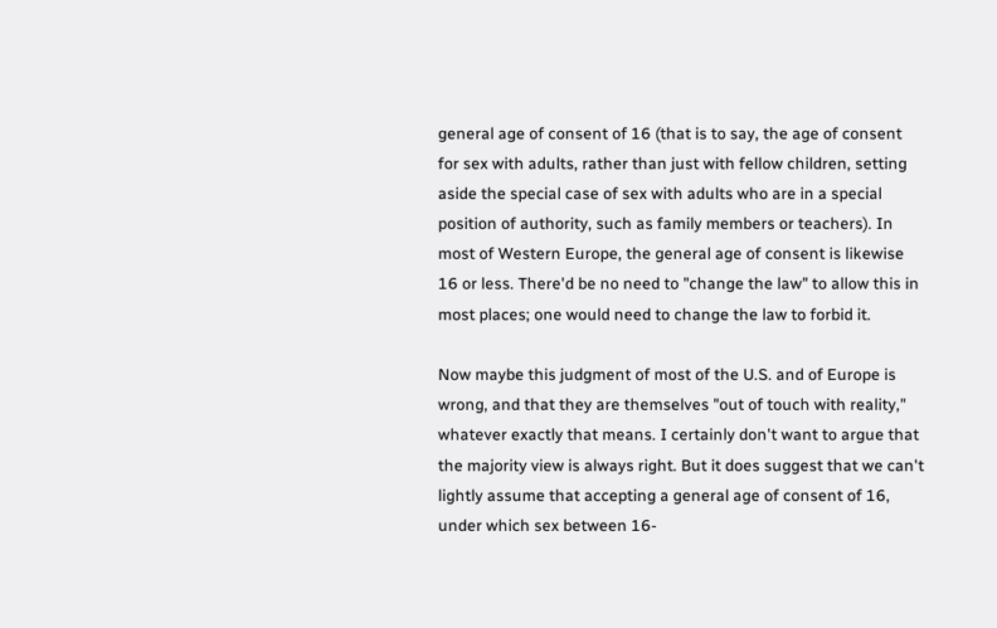general age of consent of 16 (that is to say, the age of consent for sex with adults, rather than just with fellow children, setting aside the special case of sex with adults who are in a special position of authority, such as family members or teachers). In most of Western Europe, the general age of consent is likewise 16 or less. There'd be no need to "change the law" to allow this in most places; one would need to change the law to forbid it.

Now maybe this judgment of most of the U.S. and of Europe is wrong, and that they are themselves "out of touch with reality," whatever exactly that means. I certainly don't want to argue that the majority view is always right. But it does suggest that we can't lightly assume that accepting a general age of consent of 16, under which sex between 16-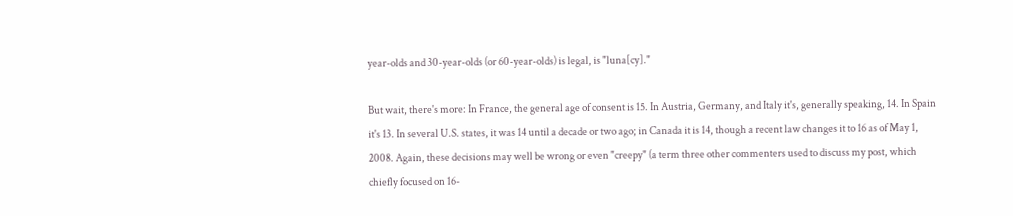year-olds and 30-year-olds (or 60-year-olds) is legal, is "luna[cy]."

But wait, there's more: In France, the general age of consent is 15. In Austria, Germany, and Italy it's, generally speaking, 14. In Spain it's 13. In several U.S. states, it was 14 until a decade or two ago; in Canada it is 14, though a recent law changes it to 16 as of May 1, 2008. Again, these decisions may well be wrong or even "creepy" (a term three other commenters used to discuss my post, which chiefly focused on 16-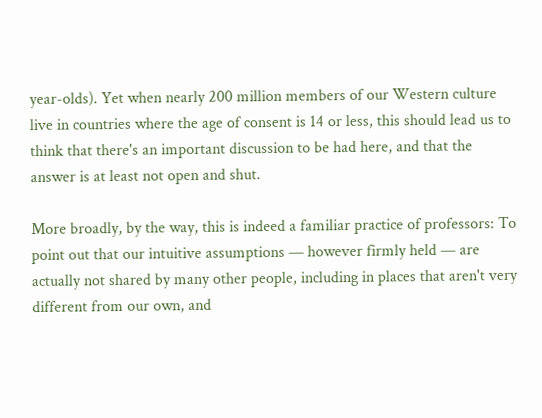year-olds). Yet when nearly 200 million members of our Western culture live in countries where the age of consent is 14 or less, this should lead us to think that there's an important discussion to be had here, and that the answer is at least not open and shut.

More broadly, by the way, this is indeed a familiar practice of professors: To point out that our intuitive assumptions — however firmly held — are actually not shared by many other people, including in places that aren't very different from our own, and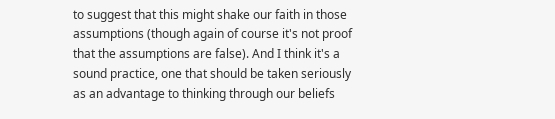to suggest that this might shake our faith in those assumptions (though again of course it's not proof that the assumptions are false). And I think it's a sound practice, one that should be taken seriously as an advantage to thinking through our beliefs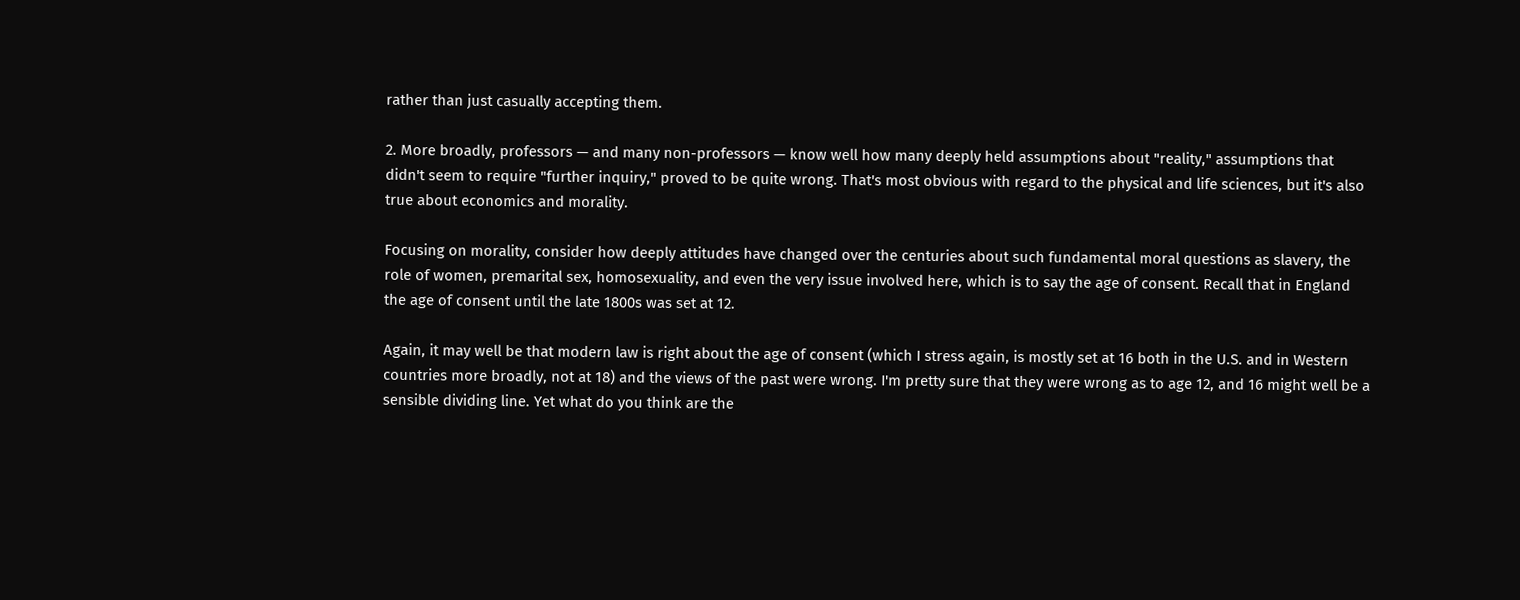rather than just casually accepting them.

2. More broadly, professors — and many non-professors — know well how many deeply held assumptions about "reality," assumptions that didn't seem to require "further inquiry," proved to be quite wrong. That's most obvious with regard to the physical and life sciences, but it's also true about economics and morality.

Focusing on morality, consider how deeply attitudes have changed over the centuries about such fundamental moral questions as slavery, the role of women, premarital sex, homosexuality, and even the very issue involved here, which is to say the age of consent. Recall that in England the age of consent until the late 1800s was set at 12.

Again, it may well be that modern law is right about the age of consent (which I stress again, is mostly set at 16 both in the U.S. and in Western countries more broadly, not at 18) and the views of the past were wrong. I'm pretty sure that they were wrong as to age 12, and 16 might well be a sensible dividing line. Yet what do you think are the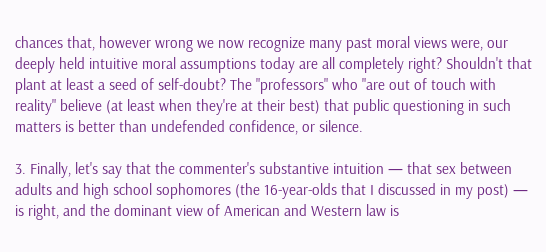chances that, however wrong we now recognize many past moral views were, our deeply held intuitive moral assumptions today are all completely right? Shouldn't that plant at least a seed of self-doubt? The "professors" who "are out of touch with reality" believe (at least when they're at their best) that public questioning in such matters is better than undefended confidence, or silence.

3. Finally, let's say that the commenter's substantive intuition — that sex between adults and high school sophomores (the 16-year-olds that I discussed in my post) — is right, and the dominant view of American and Western law is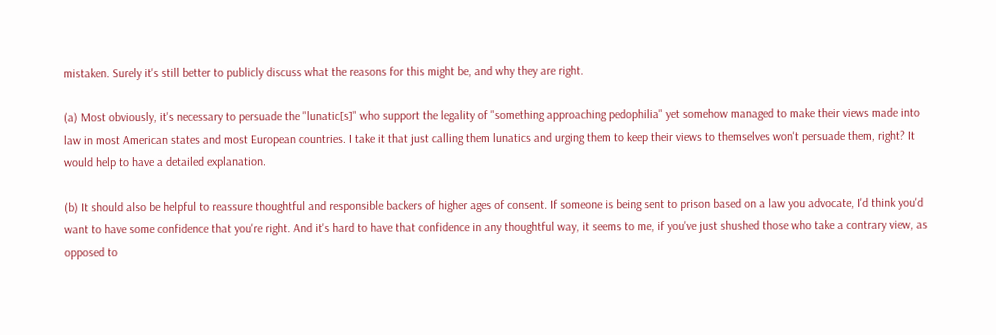mistaken. Surely it's still better to publicly discuss what the reasons for this might be, and why they are right.

(a) Most obviously, it's necessary to persuade the "lunatic[s]" who support the legality of "something approaching pedophilia" yet somehow managed to make their views made into law in most American states and most European countries. I take it that just calling them lunatics and urging them to keep their views to themselves won't persuade them, right? It would help to have a detailed explanation.

(b) It should also be helpful to reassure thoughtful and responsible backers of higher ages of consent. If someone is being sent to prison based on a law you advocate, I'd think you'd want to have some confidence that you're right. And it's hard to have that confidence in any thoughtful way, it seems to me, if you've just shushed those who take a contrary view, as opposed to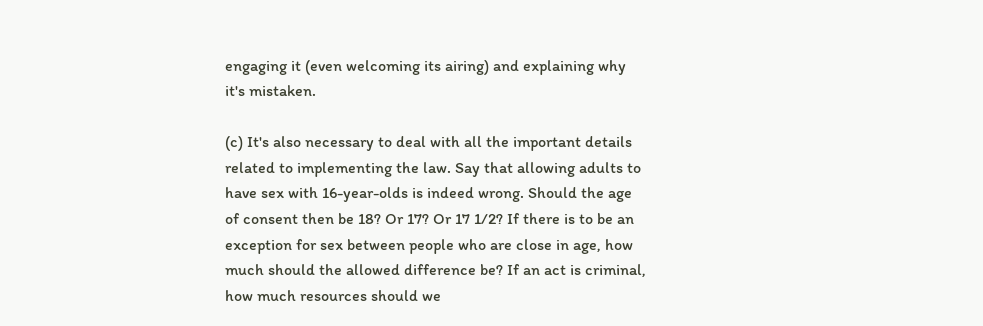engaging it (even welcoming its airing) and explaining why it's mistaken.

(c) It's also necessary to deal with all the important details related to implementing the law. Say that allowing adults to have sex with 16-year-olds is indeed wrong. Should the age of consent then be 18? Or 17? Or 17 1/2? If there is to be an exception for sex between people who are close in age, how much should the allowed difference be? If an act is criminal, how much resources should we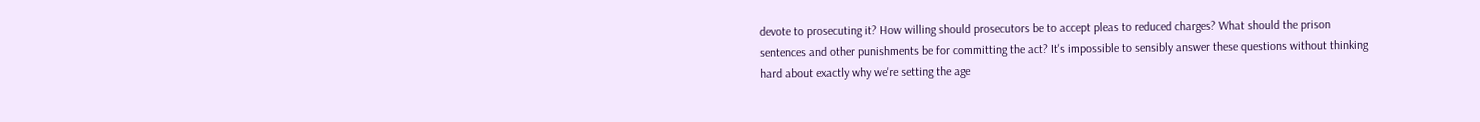devote to prosecuting it? How willing should prosecutors be to accept pleas to reduced charges? What should the prison sentences and other punishments be for committing the act? It's impossible to sensibly answer these questions without thinking hard about exactly why we're setting the age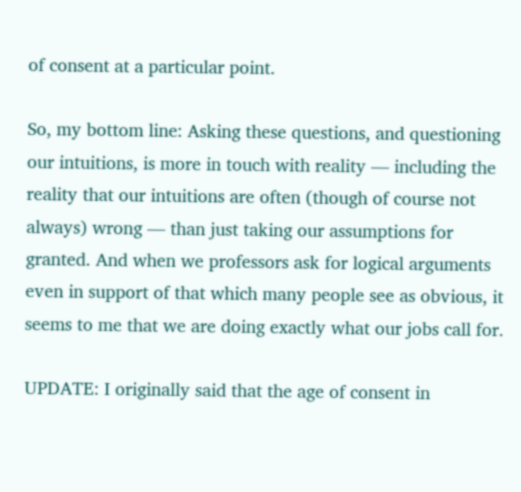of consent at a particular point.

So, my bottom line: Asking these questions, and questioning our intuitions, is more in touch with reality — including the reality that our intuitions are often (though of course not always) wrong — than just taking our assumptions for granted. And when we professors ask for logical arguments even in support of that which many people see as obvious, it seems to me that we are doing exactly what our jobs call for.

UPDATE: I originally said that the age of consent in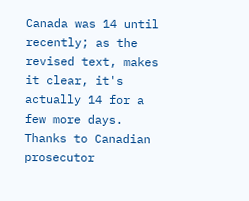Canada was 14 until recently; as the revised text, makes it clear, it's actually 14 for a few more days. Thanks to Canadian prosecutor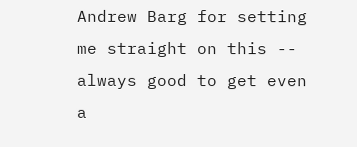Andrew Barg for setting me straight on this -- always good to get even a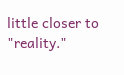little closer to "reality."